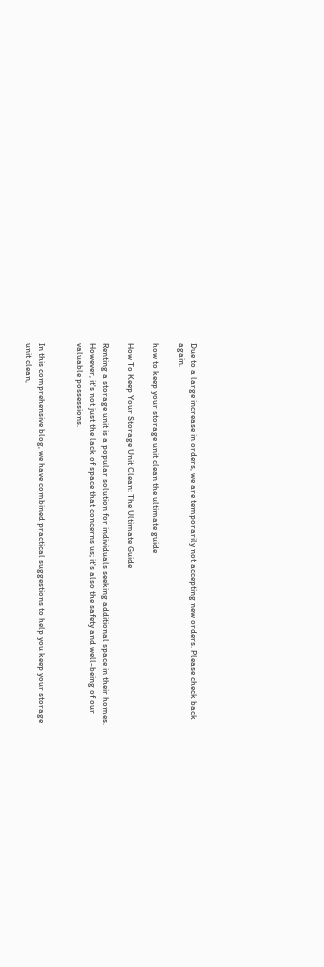Due to a large increase in orders, we are temporarily not accepting new orders. Please check back again.

how to keep your storage unit clean the ultimate guide

How To Keep Your Storage Unit Clean: The Ultimate Guide

Renting a storage unit is a popular solution for individuals seeking additional space in their homes. However, it's not just the lack of space that concerns us; it's also the safety and well-being of our valuable possessions.


In this comprehensive blog, we have combined practical suggestions to help you keep your storage unit clean,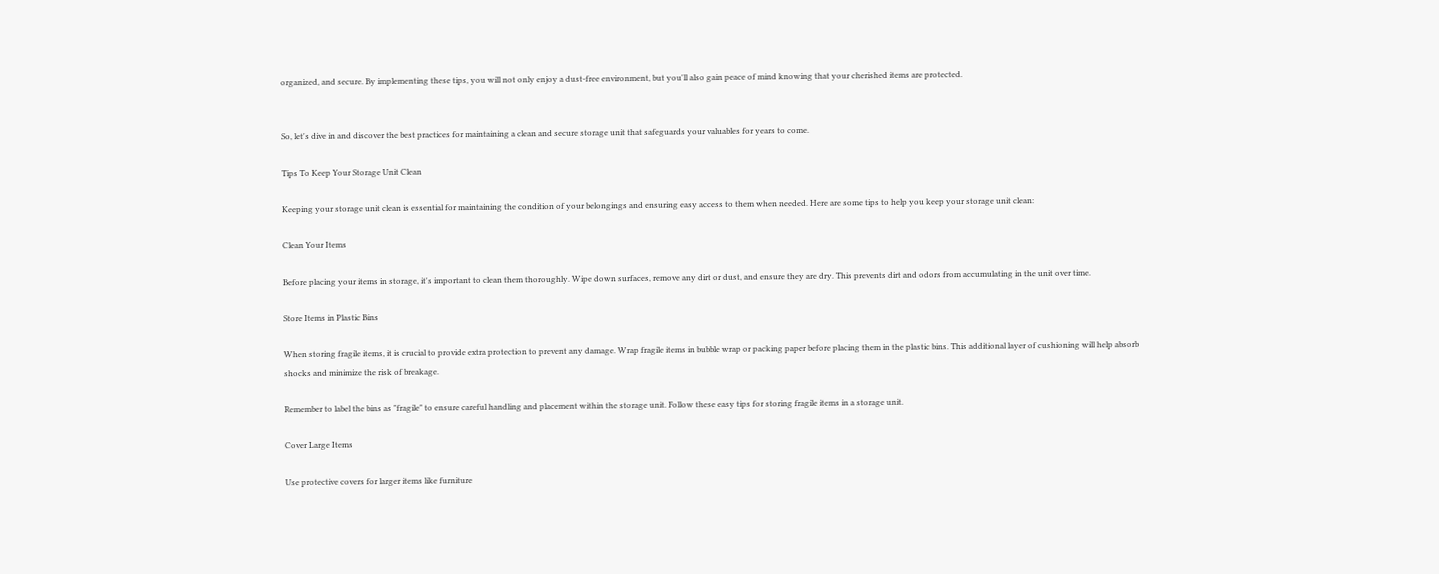organized, and secure. By implementing these tips, you will not only enjoy a dust-free environment, but you'll also gain peace of mind knowing that your cherished items are protected.


So, let's dive in and discover the best practices for maintaining a clean and secure storage unit that safeguards your valuables for years to come.

Tips To Keep Your Storage Unit Clean

Keeping your storage unit clean is essential for maintaining the condition of your belongings and ensuring easy access to them when needed. Here are some tips to help you keep your storage unit clean:

Clean Your Items

Before placing your items in storage, it's important to clean them thoroughly. Wipe down surfaces, remove any dirt or dust, and ensure they are dry. This prevents dirt and odors from accumulating in the unit over time.

Store Items in Plastic Bins

When storing fragile items, it is crucial to provide extra protection to prevent any damage. Wrap fragile items in bubble wrap or packing paper before placing them in the plastic bins. This additional layer of cushioning will help absorb shocks and minimize the risk of breakage.

Remember to label the bins as "fragile" to ensure careful handling and placement within the storage unit. Follow these easy tips for storing fragile items in a storage unit.

Cover Large Items

Use protective covers for larger items like furniture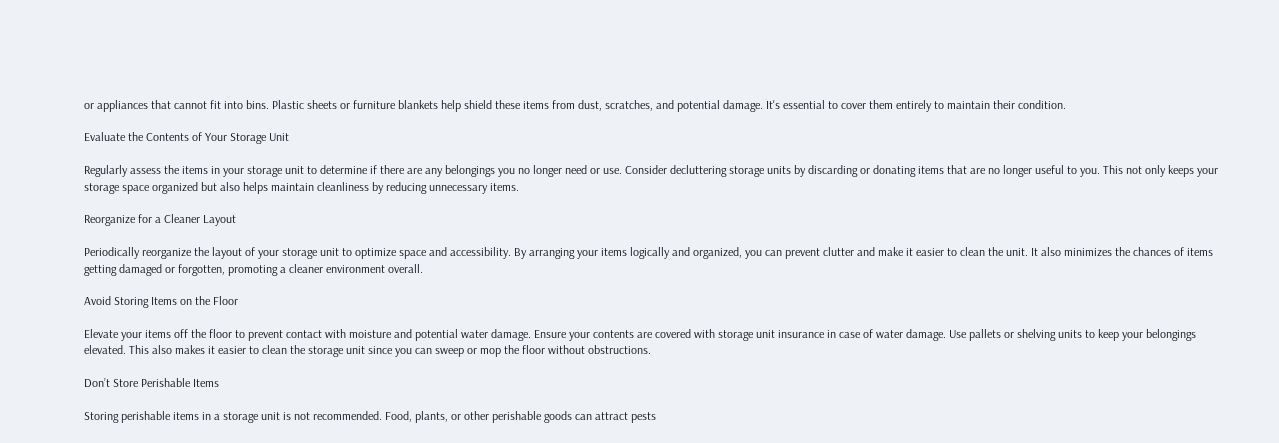or appliances that cannot fit into bins. Plastic sheets or furniture blankets help shield these items from dust, scratches, and potential damage. It's essential to cover them entirely to maintain their condition.

Evaluate the Contents of Your Storage Unit

Regularly assess the items in your storage unit to determine if there are any belongings you no longer need or use. Consider decluttering storage units by discarding or donating items that are no longer useful to you. This not only keeps your storage space organized but also helps maintain cleanliness by reducing unnecessary items.

Reorganize for a Cleaner Layout

Periodically reorganize the layout of your storage unit to optimize space and accessibility. By arranging your items logically and organized, you can prevent clutter and make it easier to clean the unit. It also minimizes the chances of items getting damaged or forgotten, promoting a cleaner environment overall.

Avoid Storing Items on the Floor

Elevate your items off the floor to prevent contact with moisture and potential water damage. Ensure your contents are covered with storage unit insurance in case of water damage. Use pallets or shelving units to keep your belongings elevated. This also makes it easier to clean the storage unit since you can sweep or mop the floor without obstructions.

Don’t Store Perishable Items

Storing perishable items in a storage unit is not recommended. Food, plants, or other perishable goods can attract pests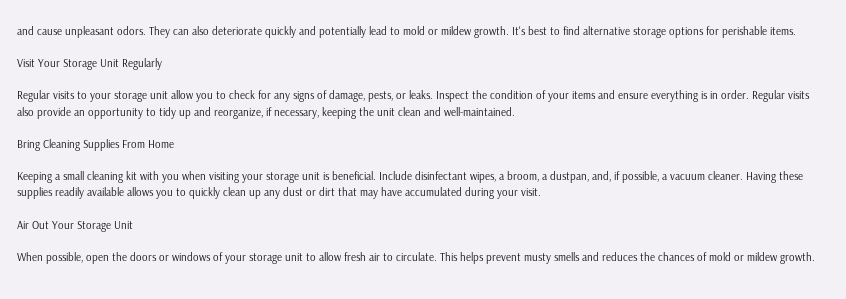and cause unpleasant odors. They can also deteriorate quickly and potentially lead to mold or mildew growth. It's best to find alternative storage options for perishable items.

Visit Your Storage Unit Regularly

Regular visits to your storage unit allow you to check for any signs of damage, pests, or leaks. Inspect the condition of your items and ensure everything is in order. Regular visits also provide an opportunity to tidy up and reorganize, if necessary, keeping the unit clean and well-maintained.

Bring Cleaning Supplies From Home

Keeping a small cleaning kit with you when visiting your storage unit is beneficial. Include disinfectant wipes, a broom, a dustpan, and, if possible, a vacuum cleaner. Having these supplies readily available allows you to quickly clean up any dust or dirt that may have accumulated during your visit.

Air Out Your Storage Unit

When possible, open the doors or windows of your storage unit to allow fresh air to circulate. This helps prevent musty smells and reduces the chances of mold or mildew growth.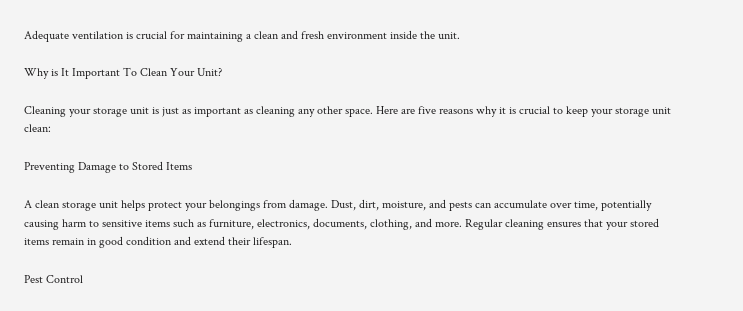Adequate ventilation is crucial for maintaining a clean and fresh environment inside the unit.

Why is It Important To Clean Your Unit?

Cleaning your storage unit is just as important as cleaning any other space. Here are five reasons why it is crucial to keep your storage unit clean:

Preventing Damage to Stored Items

A clean storage unit helps protect your belongings from damage. Dust, dirt, moisture, and pests can accumulate over time, potentially causing harm to sensitive items such as furniture, electronics, documents, clothing, and more. Regular cleaning ensures that your stored items remain in good condition and extend their lifespan.

Pest Control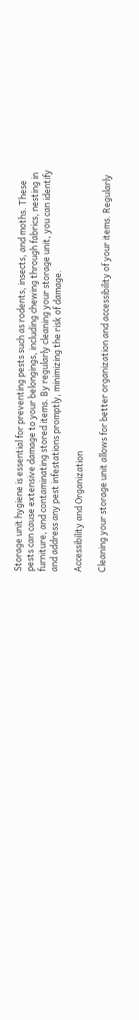Storage unit hygiene is essential for preventing pests such as rodents, insects, and moths. These pests can cause extensive damage to your belongings, including chewing through fabrics, nesting in furniture, and contaminating stored items. By regularly cleaning your storage unit, you can identify and address any pest infestations promptly, minimizing the risk of damage.

Accessibility and Organization

Cleaning your storage unit allows for better organization and accessibility of your items. Regularly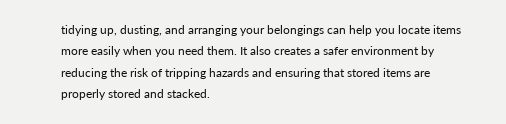tidying up, dusting, and arranging your belongings can help you locate items more easily when you need them. It also creates a safer environment by reducing the risk of tripping hazards and ensuring that stored items are properly stored and stacked.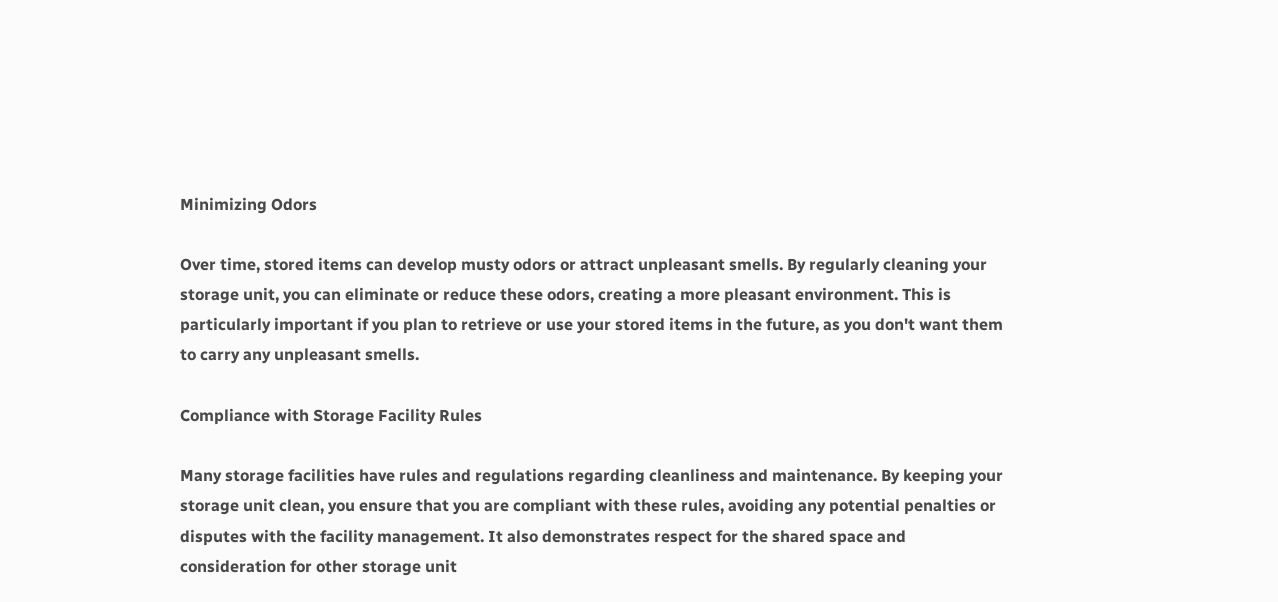Minimizing Odors

Over time, stored items can develop musty odors or attract unpleasant smells. By regularly cleaning your storage unit, you can eliminate or reduce these odors, creating a more pleasant environment. This is particularly important if you plan to retrieve or use your stored items in the future, as you don't want them to carry any unpleasant smells.

Compliance with Storage Facility Rules

Many storage facilities have rules and regulations regarding cleanliness and maintenance. By keeping your storage unit clean, you ensure that you are compliant with these rules, avoiding any potential penalties or disputes with the facility management. It also demonstrates respect for the shared space and consideration for other storage unit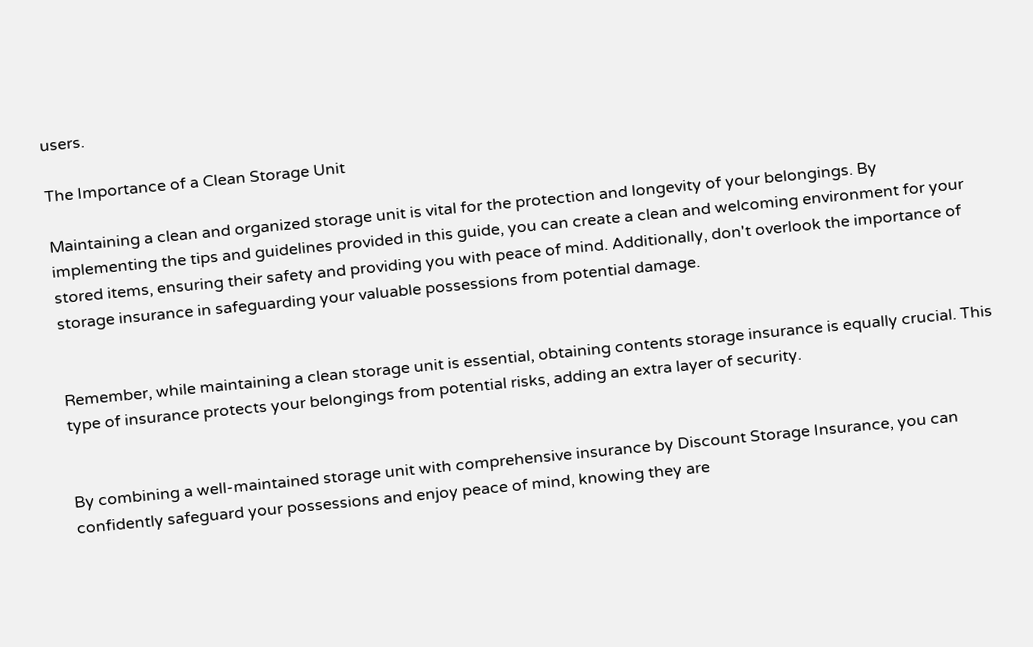users.

The Importance of a Clean Storage Unit

Maintaining a clean and organized storage unit is vital for the protection and longevity of your belongings. By implementing the tips and guidelines provided in this guide, you can create a clean and welcoming environment for your stored items, ensuring their safety and providing you with peace of mind. Additionally, don't overlook the importance of storage insurance in safeguarding your valuable possessions from potential damage.


Remember, while maintaining a clean storage unit is essential, obtaining contents storage insurance is equally crucial. This type of insurance protects your belongings from potential risks, adding an extra layer of security.


By combining a well-maintained storage unit with comprehensive insurance by Discount Storage Insurance, you can confidently safeguard your possessions and enjoy peace of mind, knowing they are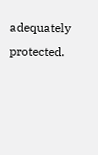adequately protected.